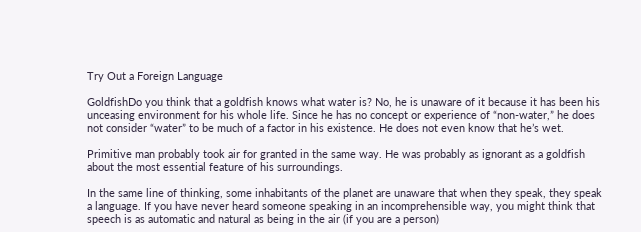Try Out a Foreign Language

GoldfishDo you think that a goldfish knows what water is? No, he is unaware of it because it has been his unceasing environment for his whole life. Since he has no concept or experience of “non-water,” he does not consider “water” to be much of a factor in his existence. He does not even know that he’s wet.

Primitive man probably took air for granted in the same way. He was probably as ignorant as a goldfish about the most essential feature of his surroundings.

In the same line of thinking, some inhabitants of the planet are unaware that when they speak, they speak a language. If you have never heard someone speaking in an incomprehensible way, you might think that speech is as automatic and natural as being in the air (if you are a person)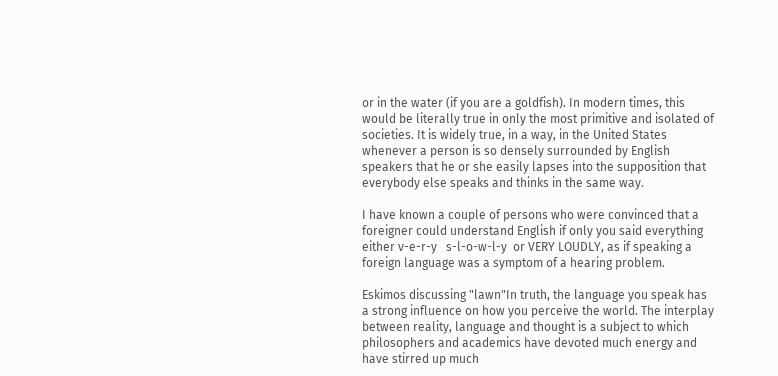or in the water (if you are a goldfish). In modern times, this would be literally true in only the most primitive and isolated of societies. It is widely true, in a way, in the United States whenever a person is so densely surrounded by English speakers that he or she easily lapses into the supposition that everybody else speaks and thinks in the same way.

I have known a couple of persons who were convinced that a foreigner could understand English if only you said everything either v-e-r-y   s-l-o-w-l-y  or VERY LOUDLY, as if speaking a foreign language was a symptom of a hearing problem.

Eskimos discussing "lawn"In truth, the language you speak has a strong influence on how you perceive the world. The interplay between reality, language and thought is a subject to which philosophers and academics have devoted much energy and have stirred up much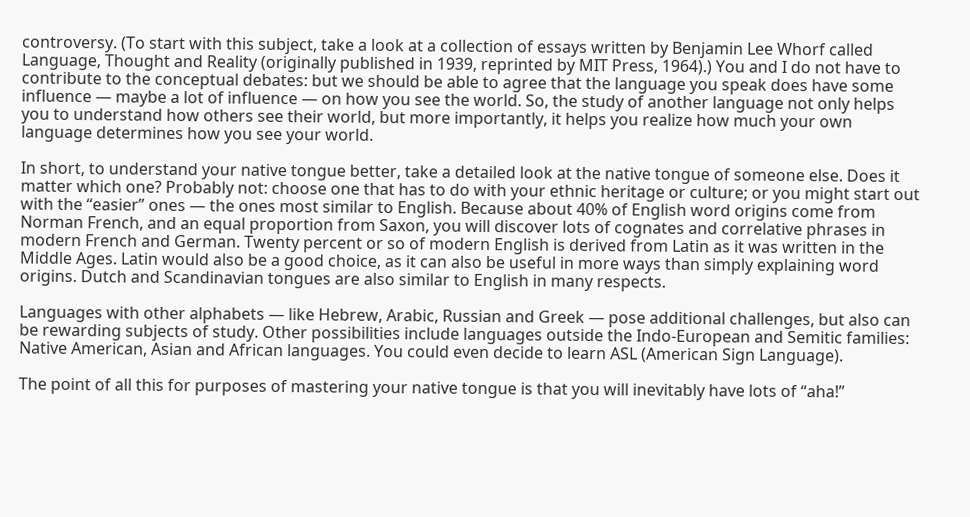controversy. (To start with this subject, take a look at a collection of essays written by Benjamin Lee Whorf called Language, Thought and Reality (originally published in 1939, reprinted by MIT Press, 1964).) You and I do not have to contribute to the conceptual debates: but we should be able to agree that the language you speak does have some influence — maybe a lot of influence — on how you see the world. So, the study of another language not only helps you to understand how others see their world, but more importantly, it helps you realize how much your own language determines how you see your world.

In short, to understand your native tongue better, take a detailed look at the native tongue of someone else. Does it matter which one? Probably not: choose one that has to do with your ethnic heritage or culture; or you might start out with the “easier” ones — the ones most similar to English. Because about 40% of English word origins come from Norman French, and an equal proportion from Saxon, you will discover lots of cognates and correlative phrases in modern French and German. Twenty percent or so of modern English is derived from Latin as it was written in the Middle Ages. Latin would also be a good choice, as it can also be useful in more ways than simply explaining word origins. Dutch and Scandinavian tongues are also similar to English in many respects.

Languages with other alphabets — like Hebrew, Arabic, Russian and Greek — pose additional challenges, but also can be rewarding subjects of study. Other possibilities include languages outside the Indo-European and Semitic families: Native American, Asian and African languages. You could even decide to learn ASL (American Sign Language).

The point of all this for purposes of mastering your native tongue is that you will inevitably have lots of “aha!”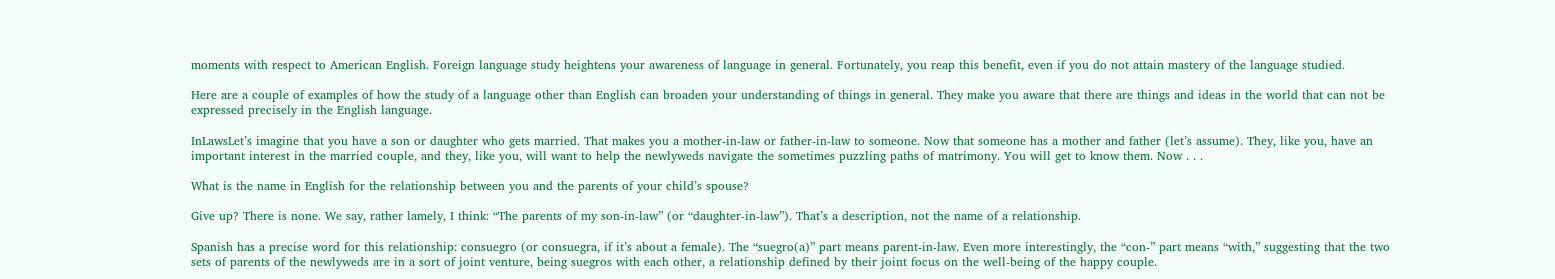moments with respect to American English. Foreign language study heightens your awareness of language in general. Fortunately, you reap this benefit, even if you do not attain mastery of the language studied.

Here are a couple of examples of how the study of a language other than English can broaden your understanding of things in general. They make you aware that there are things and ideas in the world that can not be expressed precisely in the English language.

InLawsLet’s imagine that you have a son or daughter who gets married. That makes you a mother-in-law or father-in-law to someone. Now that someone has a mother and father (let’s assume). They, like you, have an important interest in the married couple, and they, like you, will want to help the newlyweds navigate the sometimes puzzling paths of matrimony. You will get to know them. Now . . .

What is the name in English for the relationship between you and the parents of your child’s spouse?

Give up? There is none. We say, rather lamely, I think: “The parents of my son-in-law” (or “daughter-in-law”). That’s a description, not the name of a relationship.

Spanish has a precise word for this relationship: consuegro (or consuegra, if it’s about a female). The “suegro(a)” part means parent-in-law. Even more interestingly, the “con-” part means “with,” suggesting that the two sets of parents of the newlyweds are in a sort of joint venture, being suegros with each other, a relationship defined by their joint focus on the well-being of the happy couple.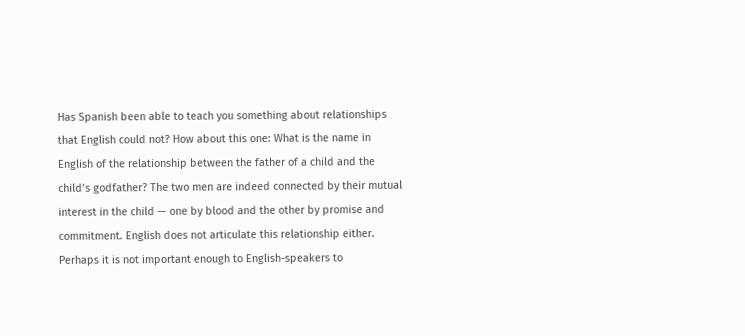Has Spanish been able to teach you something about relationships that English could not? How about this one: What is the name in English of the relationship between the father of a child and the child’s godfather? The two men are indeed connected by their mutual interest in the child — one by blood and the other by promise and commitment. English does not articulate this relationship either. Perhaps it is not important enough to English-speakers to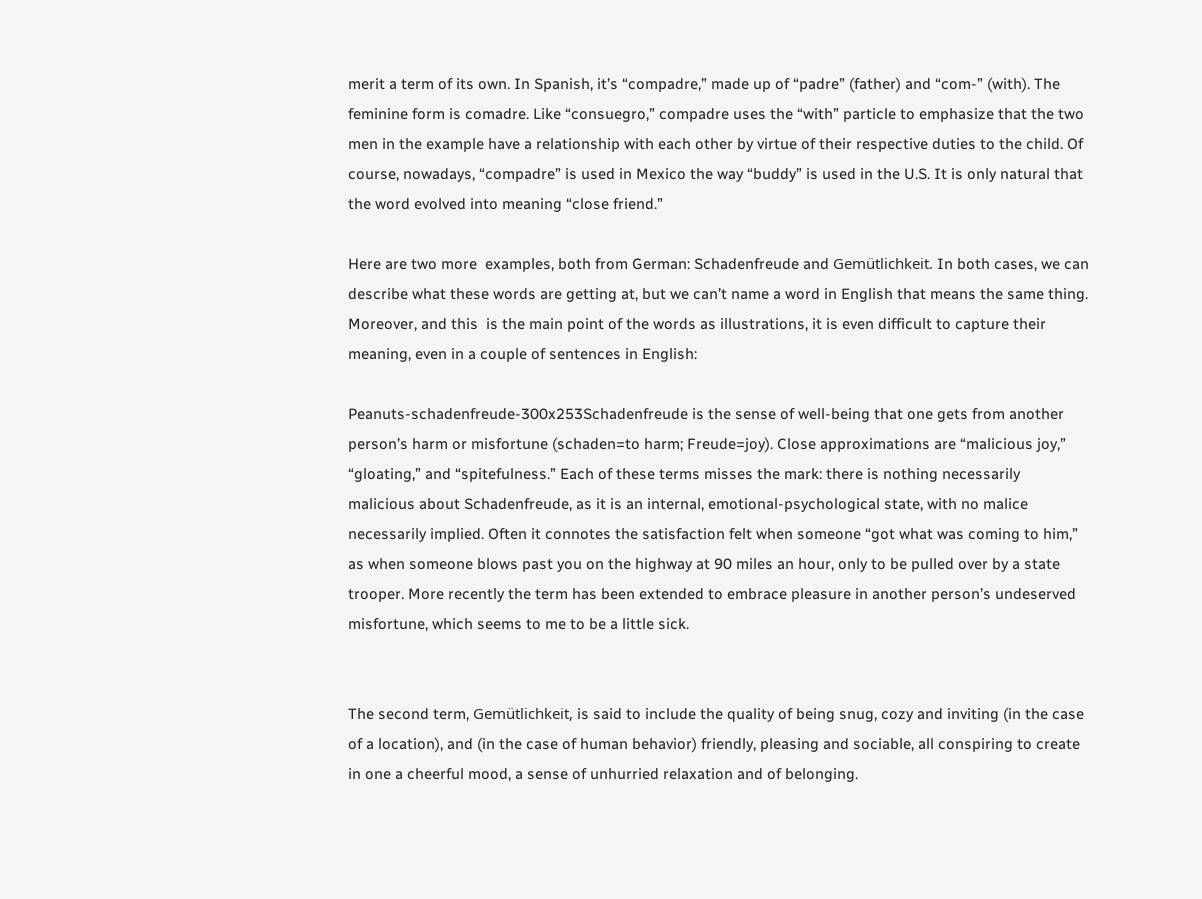merit a term of its own. In Spanish, it’s “compadre,” made up of “padre” (father) and “com-” (with). The feminine form is comadre. Like “consuegro,” compadre uses the “with” particle to emphasize that the two men in the example have a relationship with each other by virtue of their respective duties to the child. Of course, nowadays, “compadre” is used in Mexico the way “buddy” is used in the U.S. It is only natural that the word evolved into meaning “close friend.”

Here are two more  examples, both from German: Schadenfreude and Gemütlichkeit. In both cases, we can describe what these words are getting at, but we can’t name a word in English that means the same thing. Moreover, and this  is the main point of the words as illustrations, it is even difficult to capture their meaning, even in a couple of sentences in English:

Peanuts-schadenfreude-300x253Schadenfreude is the sense of well-being that one gets from another person’s harm or misfortune (schaden=to harm; Freude=joy). Close approximations are “malicious joy,” “gloating,” and “spitefulness.” Each of these terms misses the mark: there is nothing necessarily malicious about Schadenfreude, as it is an internal, emotional-psychological state, with no malice necessarily implied. Often it connotes the satisfaction felt when someone “got what was coming to him,” as when someone blows past you on the highway at 90 miles an hour, only to be pulled over by a state trooper. More recently the term has been extended to embrace pleasure in another person’s undeserved misfortune, which seems to me to be a little sick.


The second term, Gemütlichkeit, is said to include the quality of being snug, cozy and inviting (in the case of a location), and (in the case of human behavior) friendly, pleasing and sociable, all conspiring to create in one a cheerful mood, a sense of unhurried relaxation and of belonging.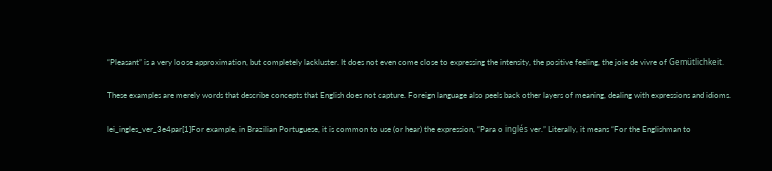“Pleasant” is a very loose approximation, but completely lackluster. It does not even come close to expressing the intensity, the positive feeling, the joie de vivre of Gemütlichkeit.

These examples are merely words that describe concepts that English does not capture. Foreign language also peels back other layers of meaning, dealing with expressions and idioms.

lei_ingles_ver_3e4par[1]For example, in Brazilian Portuguese, it is common to use (or hear) the expression, “Para o inglés ver.” Literally, it means “For the Englishman to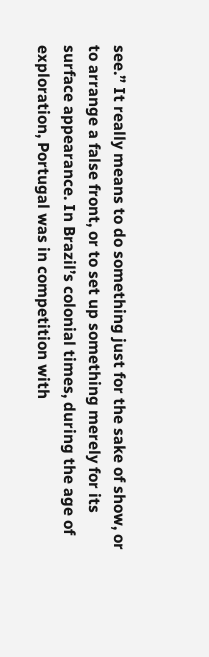see.” It really means to do something just for the sake of show, or to arrange a false front, or to set up something merely for its surface appearance. In Brazil’s colonial times, during the age of exploration, Portugal was in competition with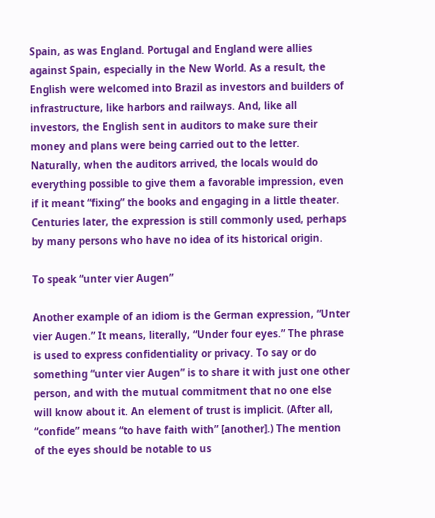Spain, as was England. Portugal and England were allies against Spain, especially in the New World. As a result, the English were welcomed into Brazil as investors and builders of infrastructure, like harbors and railways. And, like all investors, the English sent in auditors to make sure their money and plans were being carried out to the letter. Naturally, when the auditors arrived, the locals would do everything possible to give them a favorable impression, even if it meant “fixing” the books and engaging in a little theater. Centuries later, the expression is still commonly used, perhaps by many persons who have no idea of its historical origin.

To speak “unter vier Augen”

Another example of an idiom is the German expression, “Unter vier Augen.” It means, literally, “Under four eyes.” The phrase is used to express confidentiality or privacy. To say or do something “unter vier Augen” is to share it with just one other person, and with the mutual commitment that no one else will know about it. An element of trust is implicit. (After all, “confide” means “to have faith with” [another].) The mention of the eyes should be notable to us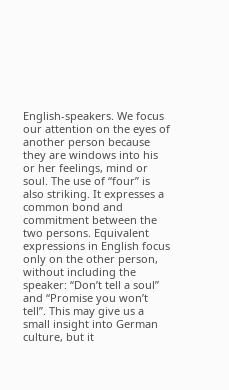English-speakers. We focus our attention on the eyes of another person because they are windows into his or her feelings, mind or soul. The use of “four” is also striking. It expresses a common bond and commitment between the two persons. Equivalent expressions in English focus only on the other person, without including the speaker: “Don’t tell a soul” and “Promise you won’t tell”. This may give us a small insight into German culture, but it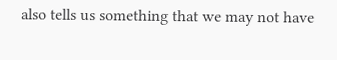also tells us something that we may not have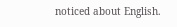noticed about English.